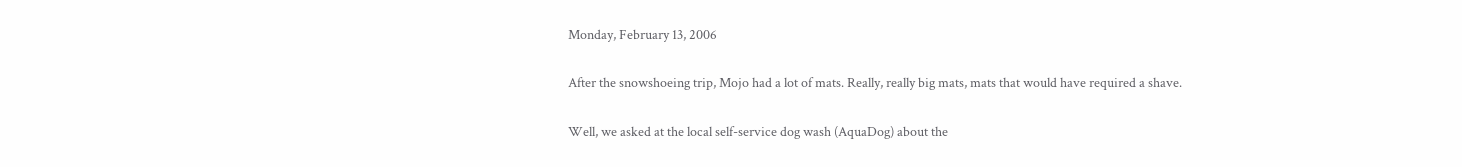Monday, February 13, 2006

After the snowshoeing trip, Mojo had a lot of mats. Really, really big mats, mats that would have required a shave.

Well, we asked at the local self-service dog wash (AquaDog) about the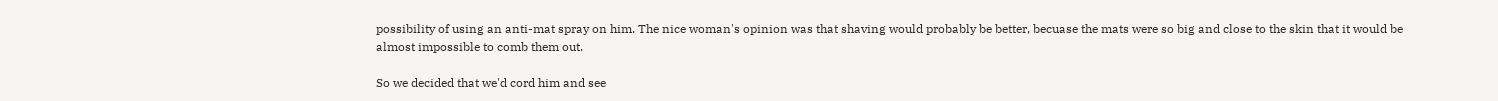possibility of using an anti-mat spray on him. The nice woman's opinion was that shaving would probably be better, becuase the mats were so big and close to the skin that it would be almost impossible to comb them out.

So we decided that we'd cord him and see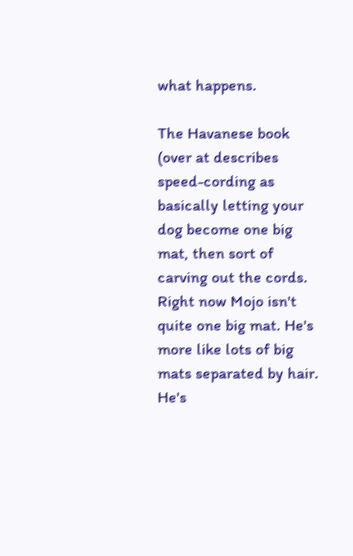what happens.

The Havanese book (over at describes speed-cording as basically letting your dog become one big mat, then sort of carving out the cords. Right now Mojo isn't quite one big mat. He's more like lots of big mats separated by hair. He's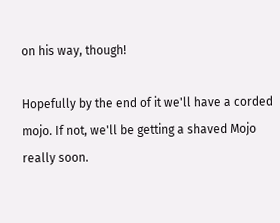on his way, though!

Hopefully by the end of it we'll have a corded mojo. If not, we'll be getting a shaved Mojo really soon.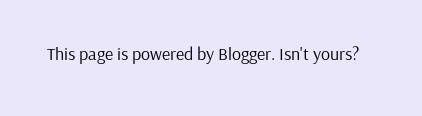This page is powered by Blogger. Isn't yours?